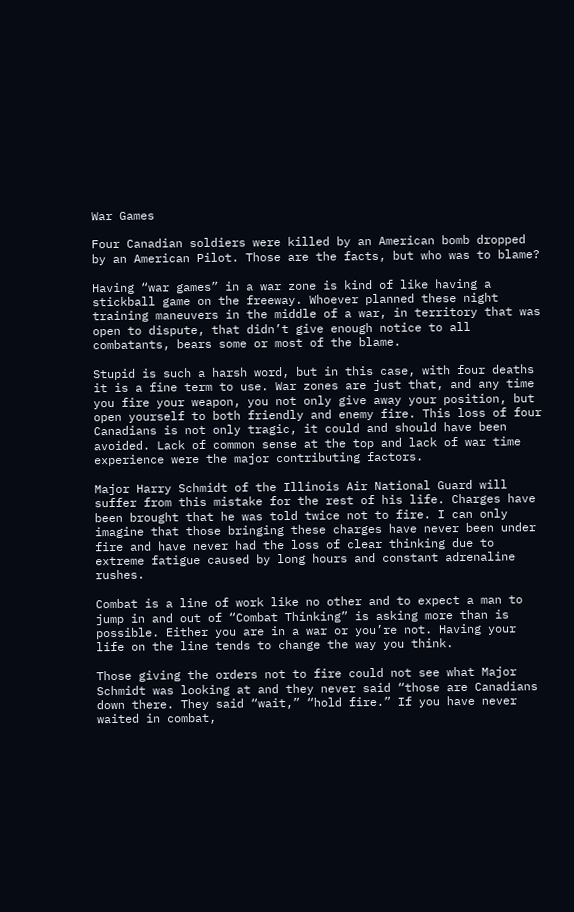War Games

Four Canadian soldiers were killed by an American bomb dropped by an American Pilot. Those are the facts, but who was to blame?

Having “war games” in a war zone is kind of like having a stickball game on the freeway. Whoever planned these night training maneuvers in the middle of a war, in territory that was open to dispute, that didn’t give enough notice to all combatants, bears some or most of the blame.

Stupid is such a harsh word, but in this case, with four deaths it is a fine term to use. War zones are just that, and any time you fire your weapon, you not only give away your position, but open yourself to both friendly and enemy fire. This loss of four Canadians is not only tragic, it could and should have been avoided. Lack of common sense at the top and lack of war time experience were the major contributing factors.

Major Harry Schmidt of the Illinois Air National Guard will suffer from this mistake for the rest of his life. Charges have been brought that he was told twice not to fire. I can only imagine that those bringing these charges have never been under fire and have never had the loss of clear thinking due to extreme fatigue caused by long hours and constant adrenaline rushes.

Combat is a line of work like no other and to expect a man to jump in and out of “Combat Thinking” is asking more than is possible. Either you are in a war or you’re not. Having your life on the line tends to change the way you think.

Those giving the orders not to fire could not see what Major Schmidt was looking at and they never said “those are Canadians down there. They said “wait,” “hold fire.” If you have never waited in combat,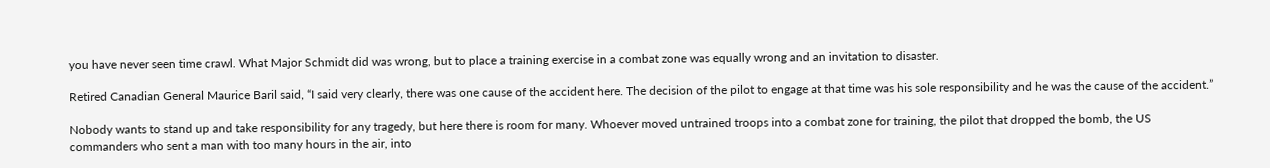you have never seen time crawl. What Major Schmidt did was wrong, but to place a training exercise in a combat zone was equally wrong and an invitation to disaster.

Retired Canadian General Maurice Baril said, “I said very clearly, there was one cause of the accident here. The decision of the pilot to engage at that time was his sole responsibility and he was the cause of the accident.”

Nobody wants to stand up and take responsibility for any tragedy, but here there is room for many. Whoever moved untrained troops into a combat zone for training, the pilot that dropped the bomb, the US commanders who sent a man with too many hours in the air, into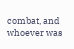combat, and whoever was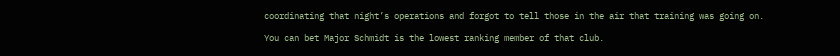coordinating that night’s operations and forgot to tell those in the air that training was going on.

You can bet Major Schmidt is the lowest ranking member of that club.